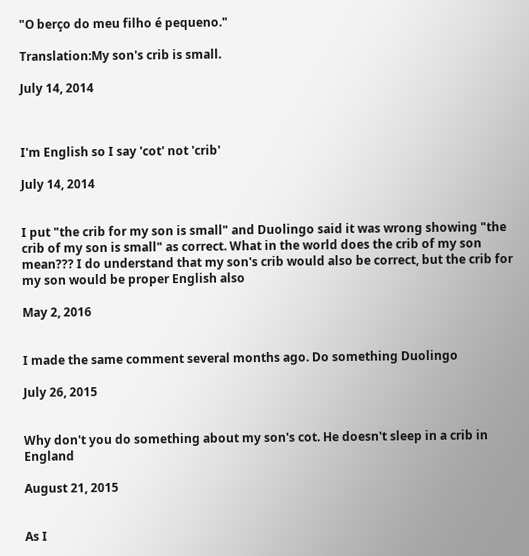"O berço do meu filho é pequeno."

Translation:My son's crib is small.

July 14, 2014



I'm English so I say 'cot' not 'crib'

July 14, 2014


I put "the crib for my son is small" and Duolingo said it was wrong showing "the crib of my son is small" as correct. What in the world does the crib of my son mean??? I do understand that my son's crib would also be correct, but the crib for my son would be proper English also

May 2, 2016


I made the same comment several months ago. Do something Duolingo

July 26, 2015


Why don't you do something about my son's cot. He doesn't sleep in a crib in England

August 21, 2015


As I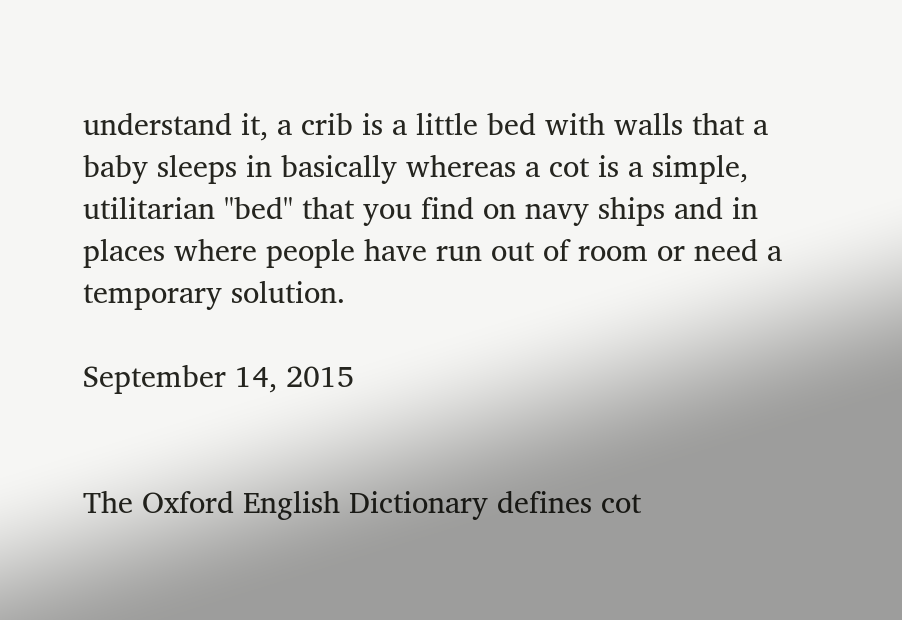understand it, a crib is a little bed with walls that a baby sleeps in basically whereas a cot is a simple, utilitarian "bed" that you find on navy ships and in places where people have run out of room or need a temporary solution.

September 14, 2015


The Oxford English Dictionary defines cot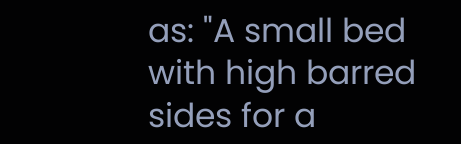as: "A small bed with high barred sides for a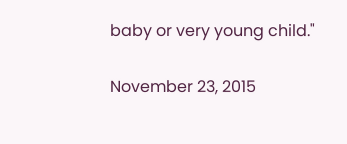baby or very young child."

November 23, 2015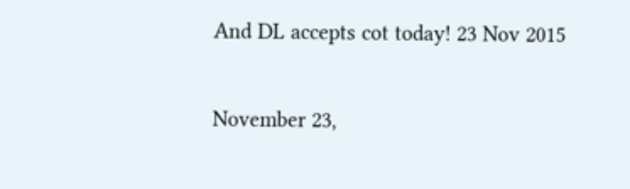And DL accepts cot today! 23 Nov 2015

November 23,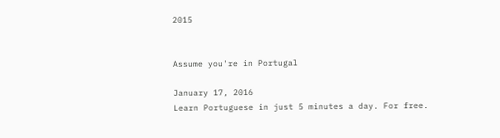2015


Assume you're in Portugal

January 17, 2016
Learn Portuguese in just 5 minutes a day. For free.